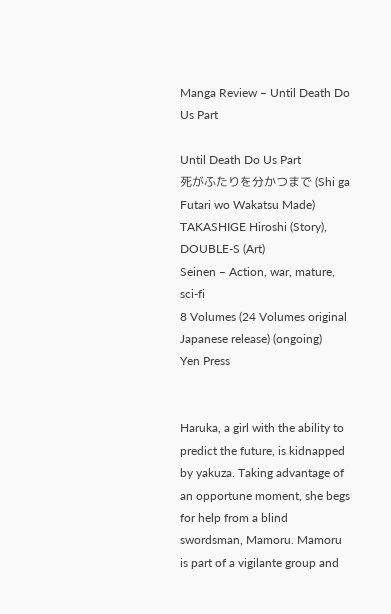Manga Review – Until Death Do Us Part

Until Death Do Us Part
死がふたりを分かつまで (Shi ga Futari wo Wakatsu Made)
TAKASHIGE Hiroshi (Story), DOUBLE-S (Art)
Seinen – Action, war, mature, sci-fi
8 Volumes (24 Volumes original Japanese release) (ongoing)
Yen Press


Haruka, a girl with the ability to predict the future, is kidnapped by yakuza. Taking advantage of an opportune moment, she begs for help from a blind swordsman, Mamoru. Mamoru is part of a vigilante group and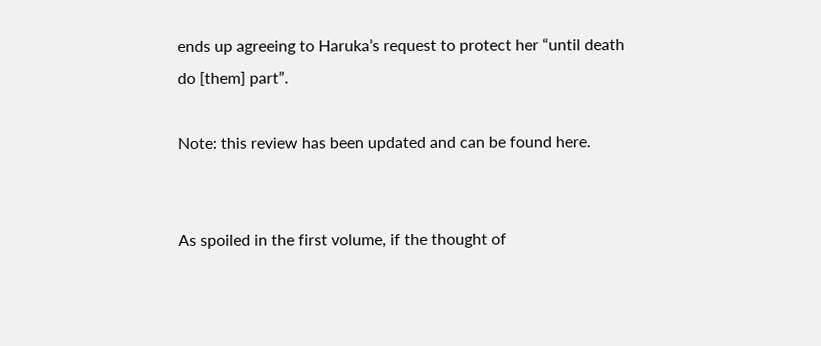ends up agreeing to Haruka’s request to protect her “until death do [them] part”.

Note: this review has been updated and can be found here.


As spoiled in the first volume, if the thought of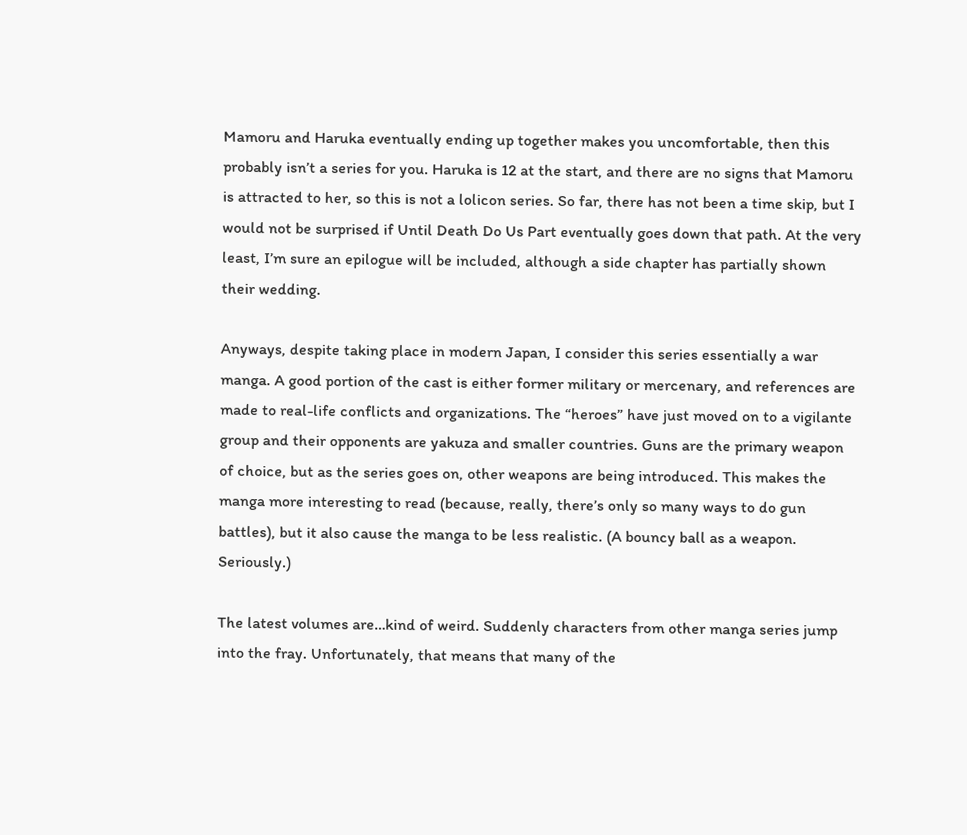Mamoru and Haruka eventually ending up together makes you uncomfortable, then this probably isn’t a series for you. Haruka is 12 at the start, and there are no signs that Mamoru is attracted to her, so this is not a lolicon series. So far, there has not been a time skip, but I would not be surprised if Until Death Do Us Part eventually goes down that path. At the very least, I’m sure an epilogue will be included, although a side chapter has partially shown their wedding.

Anyways, despite taking place in modern Japan, I consider this series essentially a war manga. A good portion of the cast is either former military or mercenary, and references are made to real-life conflicts and organizations. The “heroes” have just moved on to a vigilante group and their opponents are yakuza and smaller countries. Guns are the primary weapon of choice, but as the series goes on, other weapons are being introduced. This makes the manga more interesting to read (because, really, there’s only so many ways to do gun battles), but it also cause the manga to be less realistic. (A bouncy ball as a weapon. Seriously.)

The latest volumes are…kind of weird. Suddenly characters from other manga series jump into the fray. Unfortunately, that means that many of the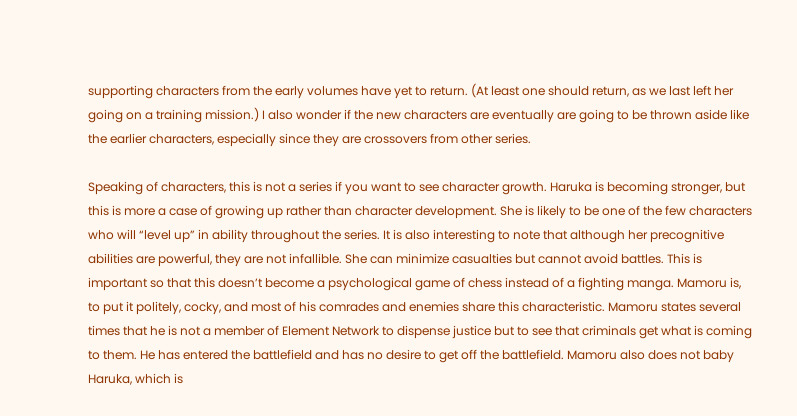supporting characters from the early volumes have yet to return. (At least one should return, as we last left her going on a training mission.) I also wonder if the new characters are eventually are going to be thrown aside like the earlier characters, especially since they are crossovers from other series.

Speaking of characters, this is not a series if you want to see character growth. Haruka is becoming stronger, but this is more a case of growing up rather than character development. She is likely to be one of the few characters who will “level up” in ability throughout the series. It is also interesting to note that although her precognitive abilities are powerful, they are not infallible. She can minimize casualties but cannot avoid battles. This is important so that this doesn’t become a psychological game of chess instead of a fighting manga. Mamoru is, to put it politely, cocky, and most of his comrades and enemies share this characteristic. Mamoru states several times that he is not a member of Element Network to dispense justice but to see that criminals get what is coming to them. He has entered the battlefield and has no desire to get off the battlefield. Mamoru also does not baby Haruka, which is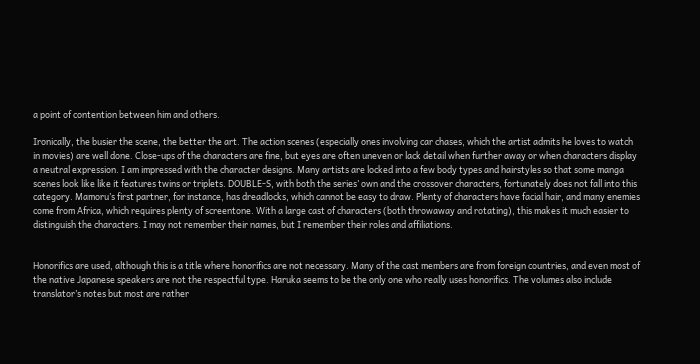a point of contention between him and others.

Ironically, the busier the scene, the better the art. The action scenes (especially ones involving car chases, which the artist admits he loves to watch in movies) are well done. Close-ups of the characters are fine, but eyes are often uneven or lack detail when further away or when characters display a neutral expression. I am impressed with the character designs. Many artists are locked into a few body types and hairstyles so that some manga scenes look like like it features twins or triplets. DOUBLE-S, with both the series’ own and the crossover characters, fortunately does not fall into this category. Mamoru’s first partner, for instance, has dreadlocks, which cannot be easy to draw. Plenty of characters have facial hair, and many enemies come from Africa, which requires plenty of screentone. With a large cast of characters (both throwaway and rotating), this makes it much easier to distinguish the characters. I may not remember their names, but I remember their roles and affiliations.


Honorifics are used, although this is a title where honorifics are not necessary. Many of the cast members are from foreign countries, and even most of the native Japanese speakers are not the respectful type. Haruka seems to be the only one who really uses honorifics. The volumes also include translator’s notes but most are rather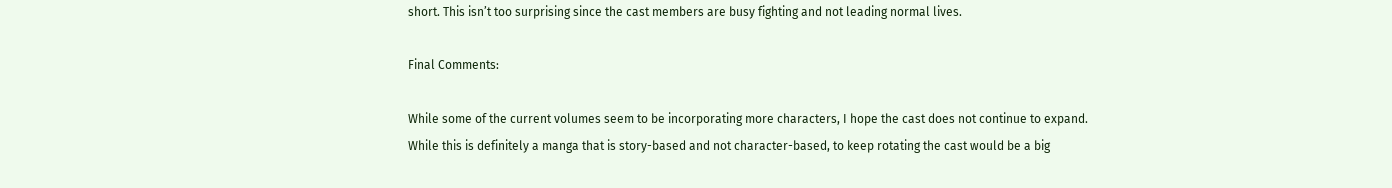short. This isn’t too surprising since the cast members are busy fighting and not leading normal lives.

Final Comments:

While some of the current volumes seem to be incorporating more characters, I hope the cast does not continue to expand. While this is definitely a manga that is story-based and not character-based, to keep rotating the cast would be a big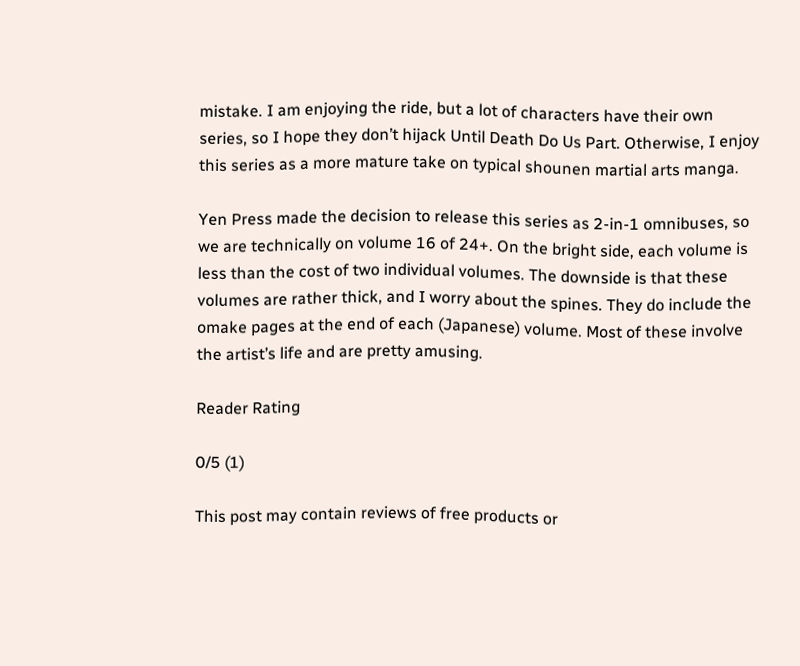mistake. I am enjoying the ride, but a lot of characters have their own series, so I hope they don’t hijack Until Death Do Us Part. Otherwise, I enjoy this series as a more mature take on typical shounen martial arts manga.

Yen Press made the decision to release this series as 2-in-1 omnibuses, so we are technically on volume 16 of 24+. On the bright side, each volume is less than the cost of two individual volumes. The downside is that these volumes are rather thick, and I worry about the spines. They do include the omake pages at the end of each (Japanese) volume. Most of these involve the artist’s life and are pretty amusing.

Reader Rating

0/5 (1)

This post may contain reviews of free products or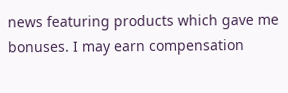news featuring products which gave me bonuses. I may earn compensation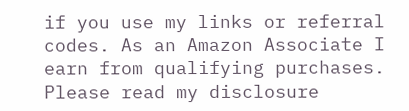if you use my links or referral codes. As an Amazon Associate I earn from qualifying purchases. Please read my disclosure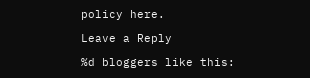policy here.

Leave a Reply

%d bloggers like this: